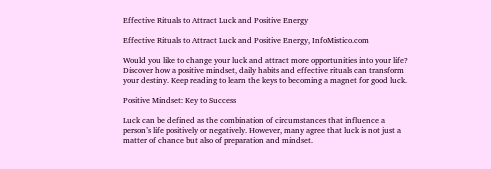Effective Rituals to Attract Luck and Positive Energy

Effective Rituals to Attract Luck and Positive Energy, InfoMistico.com

Would you like to change your luck and attract more opportunities into your life? Discover how a positive mindset, daily habits and effective rituals can transform your destiny. Keep reading to learn the keys to becoming a magnet for good luck.

Positive Mindset: Key to Success

Luck can be defined as the combination of circumstances that influence a person’s life positively or negatively. However, many agree that luck is not just a matter of chance but also of preparation and mindset.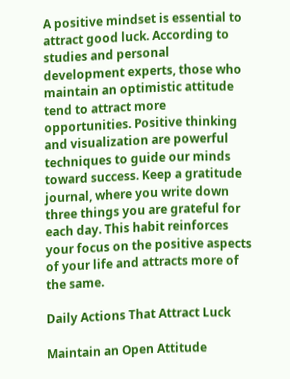A positive mindset is essential to attract good luck. According to studies and personal development experts, those who maintain an optimistic attitude tend to attract more opportunities. Positive thinking and visualization are powerful techniques to guide our minds toward success. Keep a gratitude journal, where you write down three things you are grateful for each day. This habit reinforces your focus on the positive aspects of your life and attracts more of the same.

Daily Actions That Attract Luck

Maintain an Open Attitude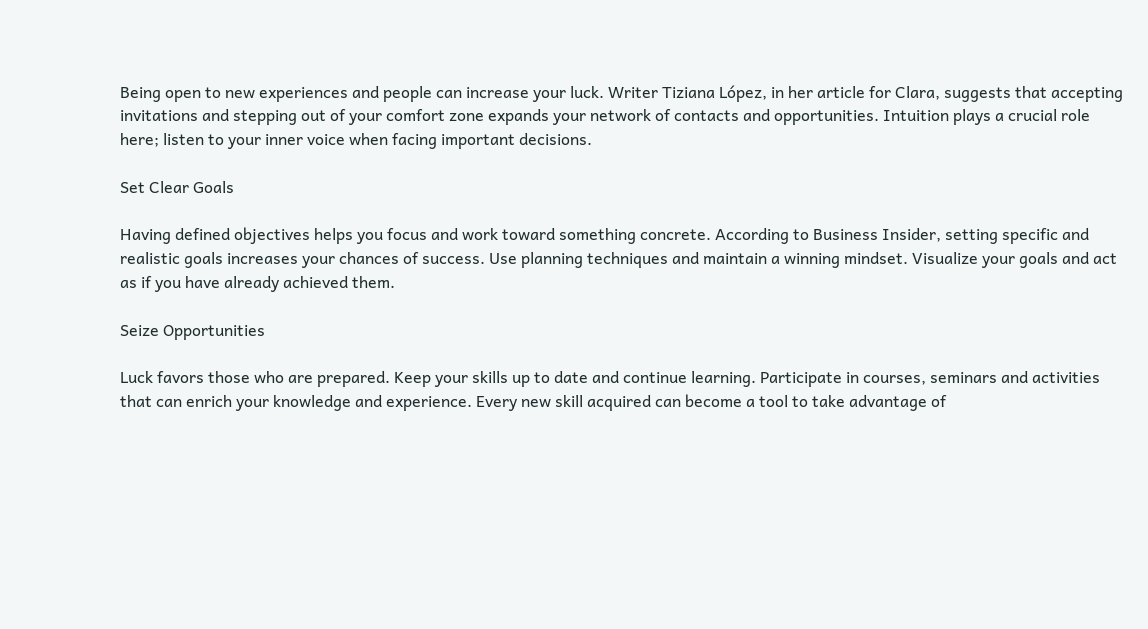Being open to new experiences and people can increase your luck. Writer Tiziana López, in her article for Clara, suggests that accepting invitations and stepping out of your comfort zone expands your network of contacts and opportunities. Intuition plays a crucial role here; listen to your inner voice when facing important decisions.

Set Clear Goals

Having defined objectives helps you focus and work toward something concrete. According to Business Insider, setting specific and realistic goals increases your chances of success. Use planning techniques and maintain a winning mindset. Visualize your goals and act as if you have already achieved them.

Seize Opportunities

Luck favors those who are prepared. Keep your skills up to date and continue learning. Participate in courses, seminars and activities that can enrich your knowledge and experience. Every new skill acquired can become a tool to take advantage of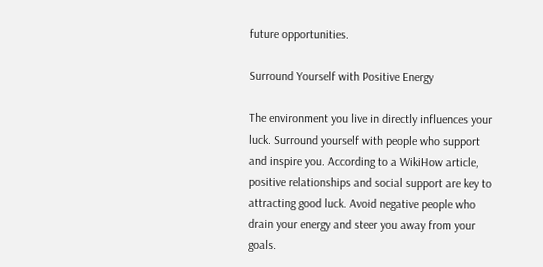future opportunities.

Surround Yourself with Positive Energy

The environment you live in directly influences your luck. Surround yourself with people who support and inspire you. According to a WikiHow article, positive relationships and social support are key to attracting good luck. Avoid negative people who drain your energy and steer you away from your goals.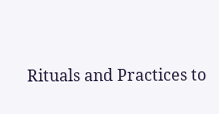Rituals and Practices to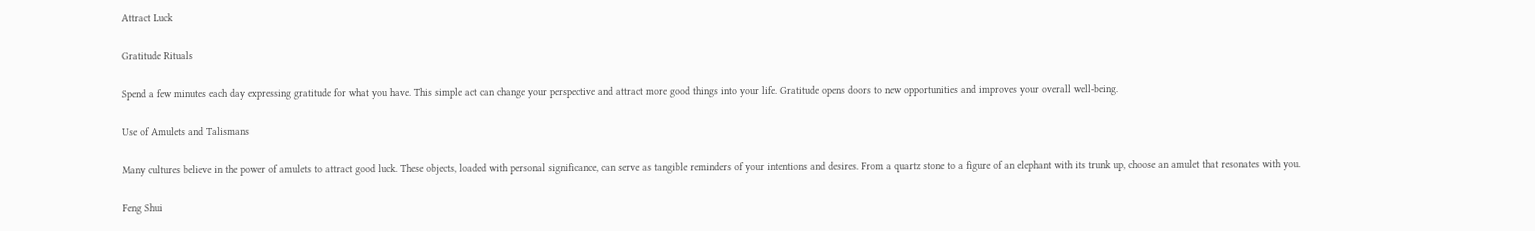Attract Luck

Gratitude Rituals

Spend a few minutes each day expressing gratitude for what you have. This simple act can change your perspective and attract more good things into your life. Gratitude opens doors to new opportunities and improves your overall well-being.

Use of Amulets and Talismans

Many cultures believe in the power of amulets to attract good luck. These objects, loaded with personal significance, can serve as tangible reminders of your intentions and desires. From a quartz stone to a figure of an elephant with its trunk up, choose an amulet that resonates with you.

Feng Shui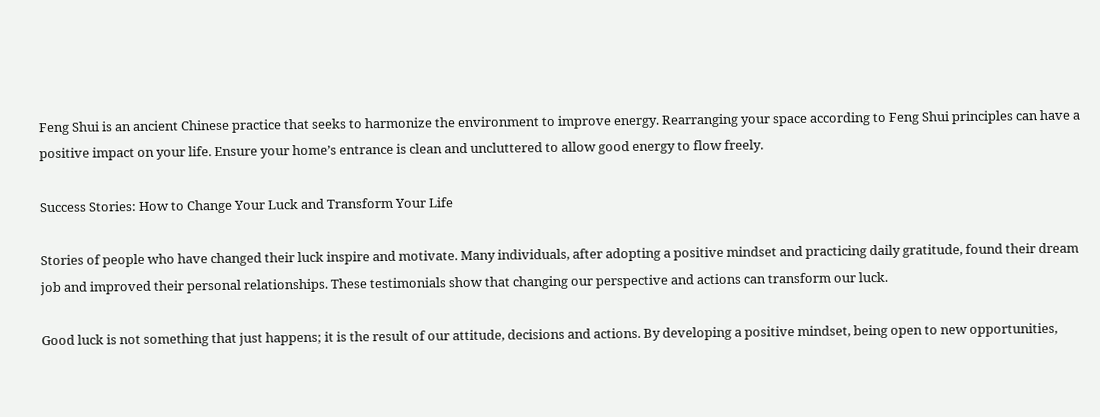Feng Shui is an ancient Chinese practice that seeks to harmonize the environment to improve energy. Rearranging your space according to Feng Shui principles can have a positive impact on your life. Ensure your home’s entrance is clean and uncluttered to allow good energy to flow freely.

Success Stories: How to Change Your Luck and Transform Your Life

Stories of people who have changed their luck inspire and motivate. Many individuals, after adopting a positive mindset and practicing daily gratitude, found their dream job and improved their personal relationships. These testimonials show that changing our perspective and actions can transform our luck.

Good luck is not something that just happens; it is the result of our attitude, decisions and actions. By developing a positive mindset, being open to new opportunities,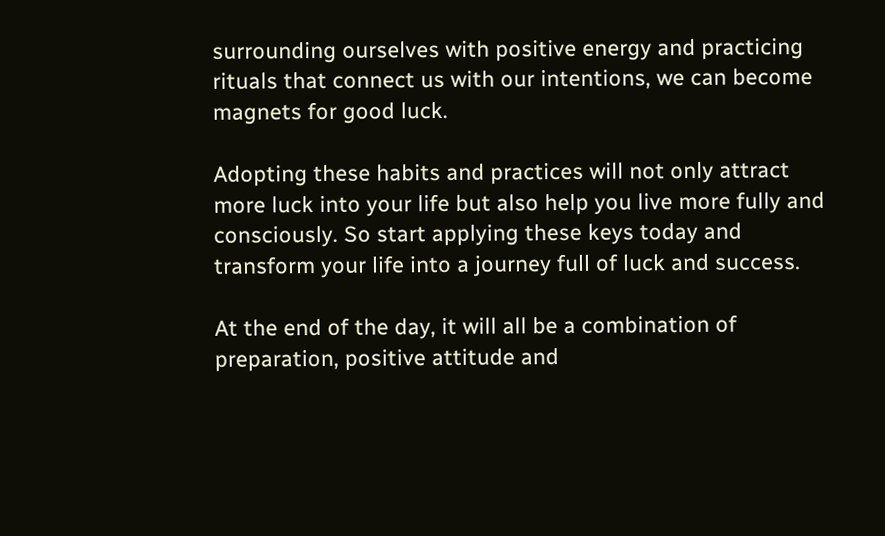surrounding ourselves with positive energy and practicing rituals that connect us with our intentions, we can become magnets for good luck.

Adopting these habits and practices will not only attract more luck into your life but also help you live more fully and consciously. So start applying these keys today and transform your life into a journey full of luck and success.

At the end of the day, it will all be a combination of preparation, positive attitude and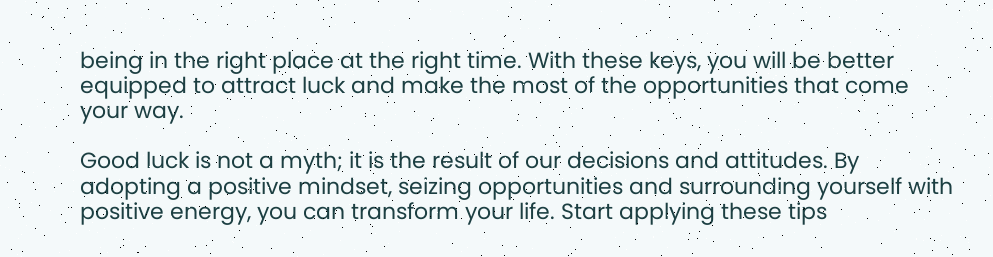being in the right place at the right time. With these keys, you will be better equipped to attract luck and make the most of the opportunities that come your way.

Good luck is not a myth; it is the result of our decisions and attitudes. By adopting a positive mindset, seizing opportunities and surrounding yourself with positive energy, you can transform your life. Start applying these tips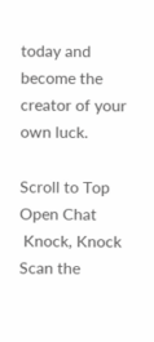today and become the creator of your own luck.

Scroll to Top
Open Chat
 Knock, Knock
Scan the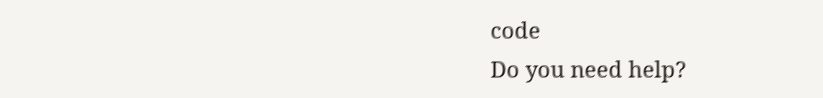code
Do you need help?